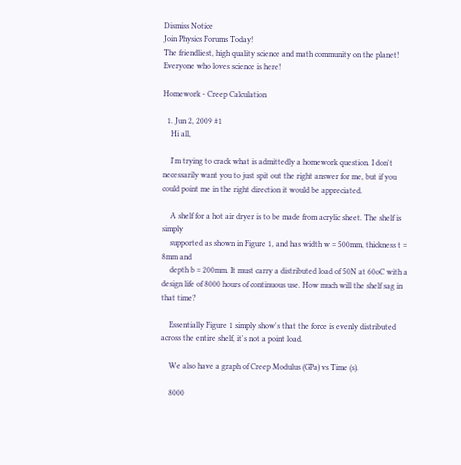Dismiss Notice
Join Physics Forums Today!
The friendliest, high quality science and math community on the planet! Everyone who loves science is here!

Homework - Creep Calculation

  1. Jun 2, 2009 #1
    Hi all,

    I'm trying to crack what is admittedly a homework question. I don't necessarily want you to just spit out the right answer for me, but if you could point me in the right direction it would be appreciated.

    A shelf for a hot air dryer is to be made from acrylic sheet. The shelf is simply
    supported as shown in Figure 1, and has width w = 500mm, thickness t = 8mm and
    depth b = 200mm. It must carry a distributed load of 50N at 60oC with a design life of 8000 hours of continuous use. How much will the shelf sag in that time?

    Essentially Figure 1 simply show's that the force is evenly distributed across the entire shelf, it's not a point load.

    We also have a graph of Creep Modulus (GPa) vs Time (s).

    8000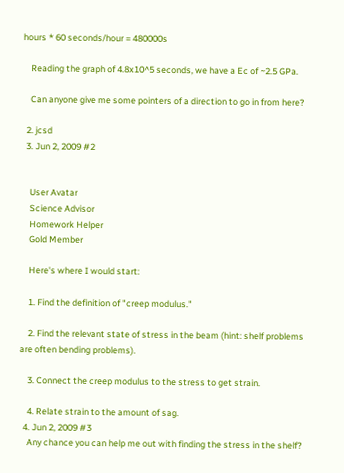hours * 60 seconds/hour = 480000s

    Reading the graph of 4.8x10^5 seconds, we have a Ec of ~2.5 GPa.

    Can anyone give me some pointers of a direction to go in from here?

  2. jcsd
  3. Jun 2, 2009 #2


    User Avatar
    Science Advisor
    Homework Helper
    Gold Member

    Here's where I would start:

    1. Find the definition of "creep modulus."

    2. Find the relevant state of stress in the beam (hint: shelf problems are often bending problems).

    3. Connect the creep modulus to the stress to get strain.

    4. Relate strain to the amount of sag.
  4. Jun 2, 2009 #3
    Any chance you can help me out with finding the stress in the shelf?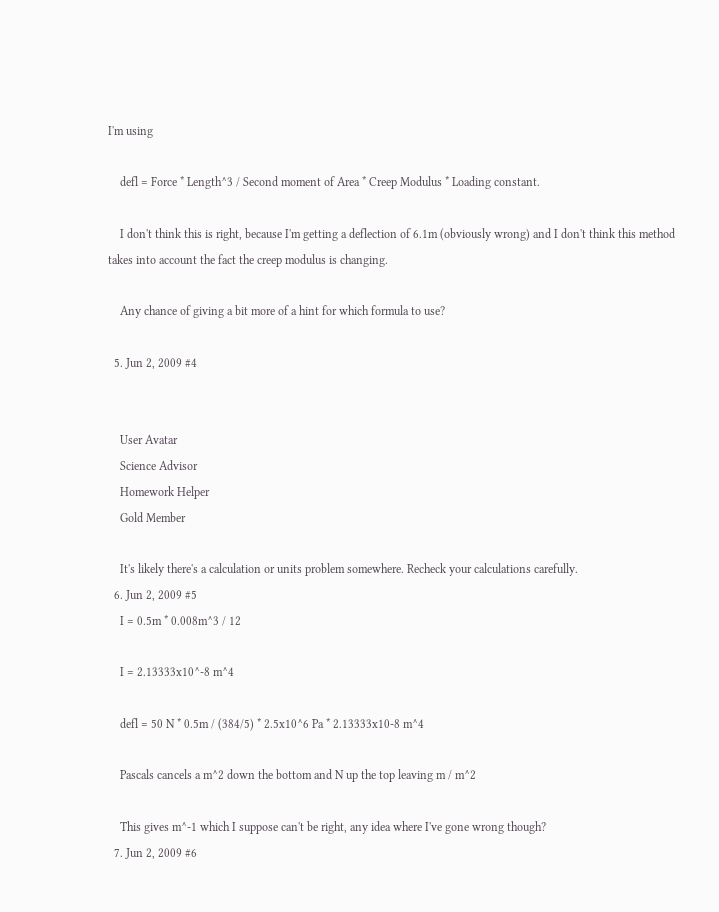I'm using

    defl = Force * Length^3 / Second moment of Area * Creep Modulus * Loading constant.

    I don't think this is right, because I'm getting a deflection of 6.1m (obviously wrong) and I don't think this method takes into account the fact the creep modulus is changing.

    Any chance of giving a bit more of a hint for which formula to use?

  5. Jun 2, 2009 #4


    User Avatar
    Science Advisor
    Homework Helper
    Gold Member

    It's likely there's a calculation or units problem somewhere. Recheck your calculations carefully.
  6. Jun 2, 2009 #5
    I = 0.5m * 0.008m^3 / 12

    I = 2.13333x10^-8 m^4

    defl = 50 N * 0.5m / (384/5) * 2.5x10^6 Pa * 2.13333x10-8 m^4

    Pascals cancels a m^2 down the bottom and N up the top leaving m / m^2

    This gives m^-1 which I suppose can't be right, any idea where I've gone wrong though?
  7. Jun 2, 2009 #6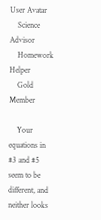User Avatar
    Science Advisor
    Homework Helper
    Gold Member

    Your equations in #3 and #5 seem to be different, and neither looks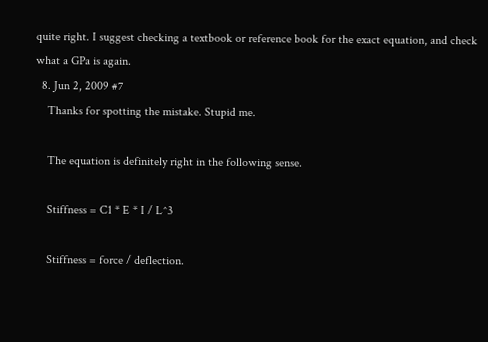quite right. I suggest checking a textbook or reference book for the exact equation, and check what a GPa is again.
  8. Jun 2, 2009 #7
    Thanks for spotting the mistake. Stupid me.

    The equation is definitely right in the following sense.

    Stiffness = C1 * E * I / L^3

    Stiffness = force / deflection.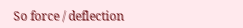So force / deflection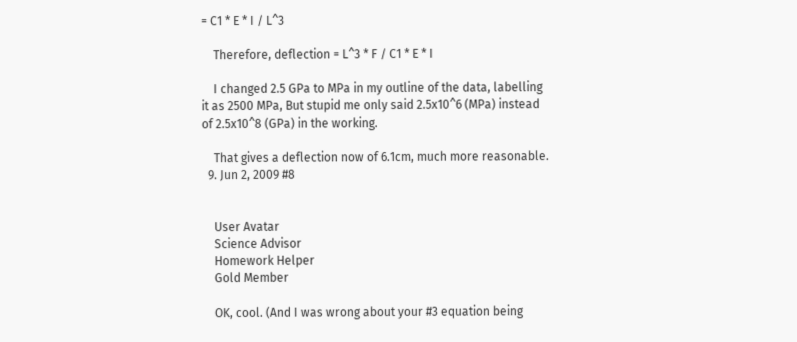= C1 * E * I / L^3

    Therefore, deflection = L^3 * F / C1 * E * I

    I changed 2.5 GPa to MPa in my outline of the data, labelling it as 2500 MPa, But stupid me only said 2.5x10^6 (MPa) instead of 2.5x10^8 (GPa) in the working.

    That gives a deflection now of 6.1cm, much more reasonable.
  9. Jun 2, 2009 #8


    User Avatar
    Science Advisor
    Homework Helper
    Gold Member

    OK, cool. (And I was wrong about your #3 equation being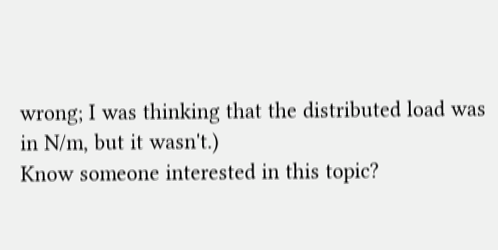wrong; I was thinking that the distributed load was in N/m, but it wasn't.)
Know someone interested in this topic?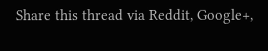Share this thread via Reddit, Google+,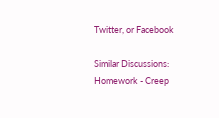Twitter, or Facebook

Similar Discussions: Homework - Creep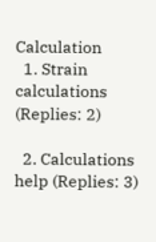Calculation
  1. Strain calculations (Replies: 2)

  2. Calculations help (Replies: 3)